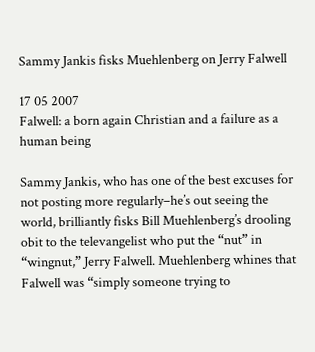Sammy Jankis fisks Muehlenberg on Jerry Falwell

17 05 2007
Falwell: a born again Christian and a failure as a human being

Sammy Jankis, who has one of the best excuses for not posting more regularly–he’s out seeing the world, brilliantly fisks Bill Muehlenberg’s drooling obit to the televangelist who put the “nut” in “wingnut,” Jerry Falwell. Muehlenberg whines that Falwell was “simply someone trying to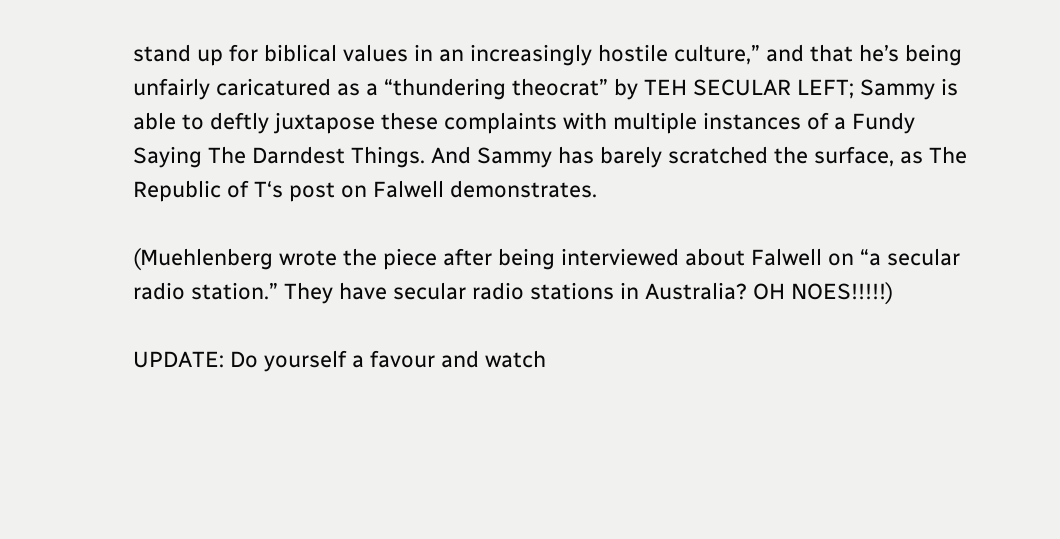stand up for biblical values in an increasingly hostile culture,” and that he’s being unfairly caricatured as a “thundering theocrat” by TEH SECULAR LEFT; Sammy is able to deftly juxtapose these complaints with multiple instances of a Fundy Saying The Darndest Things. And Sammy has barely scratched the surface, as The Republic of T‘s post on Falwell demonstrates.

(Muehlenberg wrote the piece after being interviewed about Falwell on “a secular radio station.” They have secular radio stations in Australia? OH NOES!!!!!)

UPDATE: Do yourself a favour and watch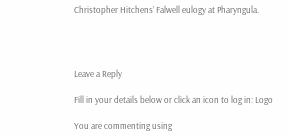Christopher Hitchens’ Falwell eulogy at Pharyngula.




Leave a Reply

Fill in your details below or click an icon to log in: Logo

You are commenting using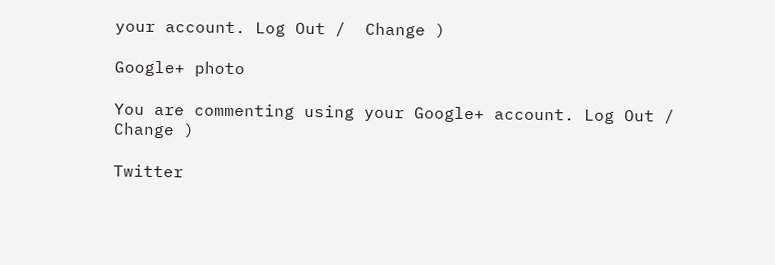your account. Log Out /  Change )

Google+ photo

You are commenting using your Google+ account. Log Out /  Change )

Twitter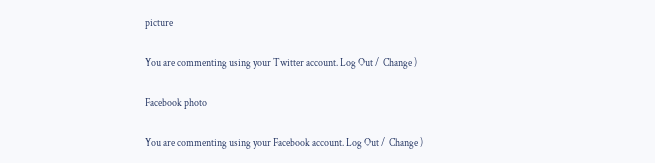picture

You are commenting using your Twitter account. Log Out /  Change )

Facebook photo

You are commenting using your Facebook account. Log Out /  Change )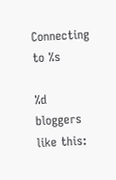Connecting to %s

%d bloggers like this: